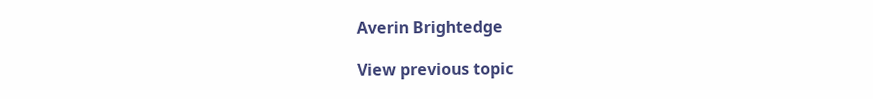Averin Brightedge

View previous topic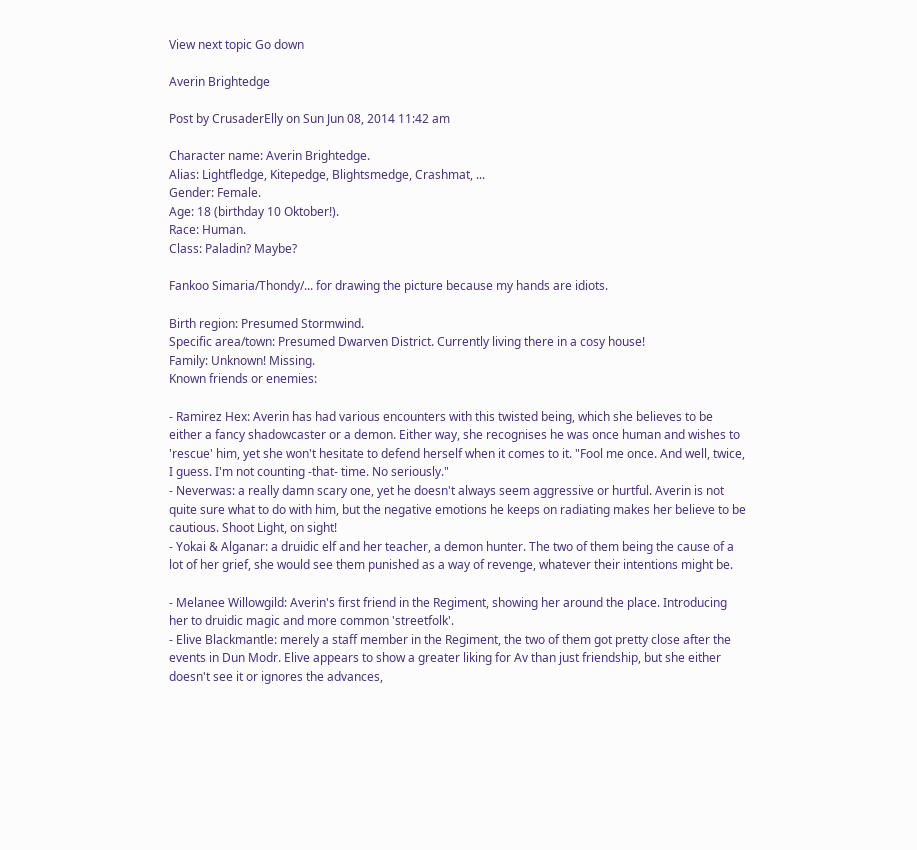View next topic Go down

Averin Brightedge

Post by CrusaderElly on Sun Jun 08, 2014 11:42 am

Character name: Averin Brightedge.
Alias: Lightfledge, Kitepedge, Blightsmedge, Crashmat, ...
Gender: Female.
Age: 18 (birthday 10 Oktober!).
Race: Human.
Class: Paladin? Maybe?

Fankoo Simaria/Thondy/... for drawing the picture because my hands are idiots.

Birth region: Presumed Stormwind.
Specific area/town: Presumed Dwarven District. Currently living there in a cosy house!
Family: Unknown! Missing.
Known friends or enemies:

- Ramirez Hex: Averin has had various encounters with this twisted being, which she believes to be either a fancy shadowcaster or a demon. Either way, she recognises he was once human and wishes to 'rescue' him, yet she won't hesitate to defend herself when it comes to it. "Fool me once. And well, twice, I guess. I'm not counting -that- time. No seriously."
- Neverwas: a really damn scary one, yet he doesn't always seem aggressive or hurtful. Averin is not quite sure what to do with him, but the negative emotions he keeps on radiating makes her believe to be cautious. Shoot Light, on sight!
- Yokai & Alganar: a druidic elf and her teacher, a demon hunter. The two of them being the cause of a lot of her grief, she would see them punished as a way of revenge, whatever their intentions might be.

- Melanee Willowgild: Averin's first friend in the Regiment, showing her around the place. Introducing her to druidic magic and more common 'streetfolk'.
- Elive Blackmantle: merely a staff member in the Regiment, the two of them got pretty close after the events in Dun Modr. Elive appears to show a greater liking for Av than just friendship, but she either doesn't see it or ignores the advances,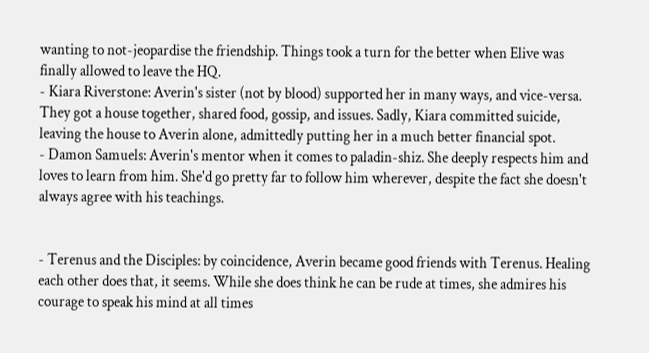wanting to not-jeopardise the friendship. Things took a turn for the better when Elive was finally allowed to leave the HQ.
- Kiara Riverstone: Averin's sister (not by blood) supported her in many ways, and vice-versa. They got a house together, shared food, gossip, and issues. Sadly, Kiara committed suicide, leaving the house to Averin alone, admittedly putting her in a much better financial spot.
- Damon Samuels: Averin's mentor when it comes to paladin-shiz. She deeply respects him and loves to learn from him. She'd go pretty far to follow him wherever, despite the fact she doesn't always agree with his teachings.


- Terenus and the Disciples: by coincidence, Averin became good friends with Terenus. Healing each other does that, it seems. While she does think he can be rude at times, she admires his courage to speak his mind at all times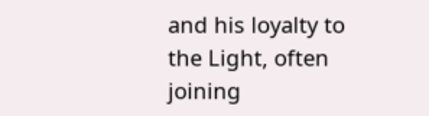and his loyalty to the Light, often joining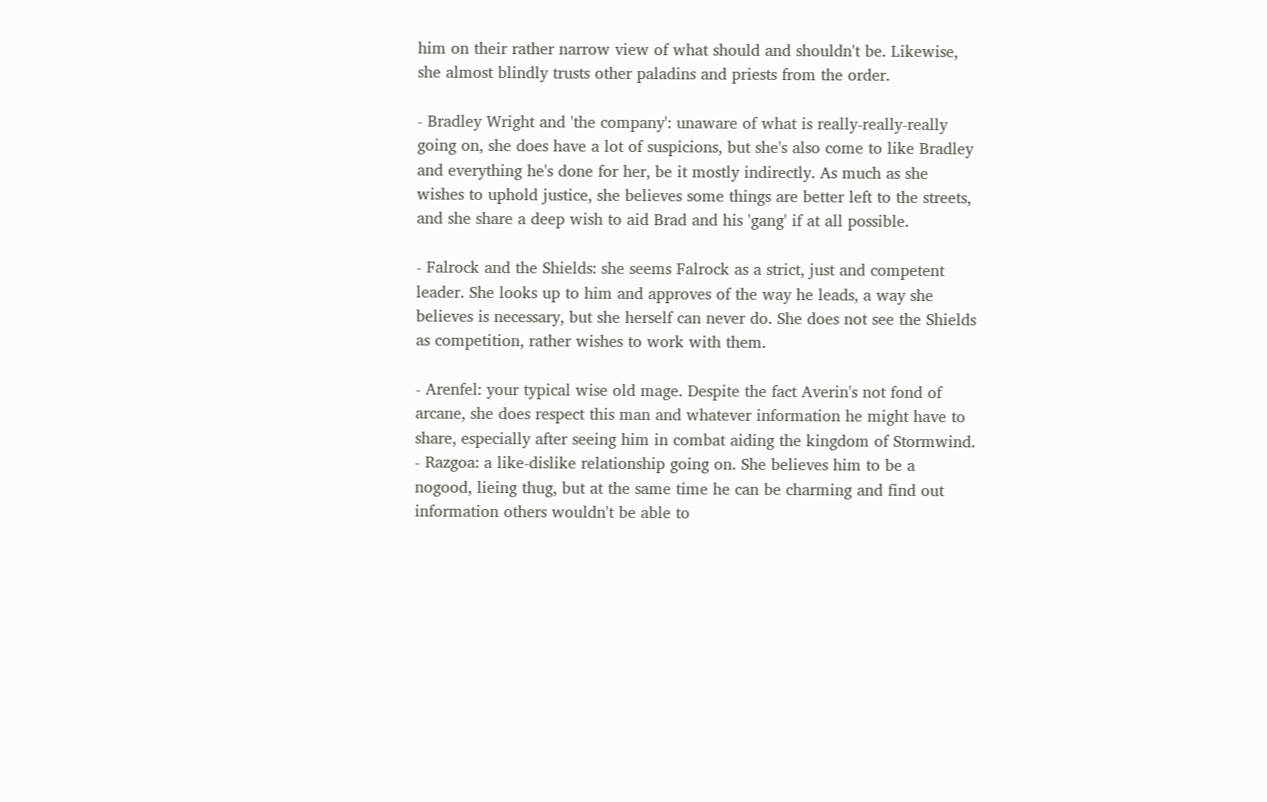him on their rather narrow view of what should and shouldn't be. Likewise, she almost blindly trusts other paladins and priests from the order.

- Bradley Wright and 'the company': unaware of what is really-really-really going on, she does have a lot of suspicions, but she's also come to like Bradley and everything he's done for her, be it mostly indirectly. As much as she wishes to uphold justice, she believes some things are better left to the streets, and she share a deep wish to aid Brad and his 'gang' if at all possible.

- Falrock and the Shields: she seems Falrock as a strict, just and competent leader. She looks up to him and approves of the way he leads, a way she believes is necessary, but she herself can never do. She does not see the Shields as competition, rather wishes to work with them.

- Arenfel: your typical wise old mage. Despite the fact Averin's not fond of arcane, she does respect this man and whatever information he might have to share, especially after seeing him in combat aiding the kingdom of Stormwind.
- Razgoa: a like-dislike relationship going on. She believes him to be a nogood, lieing thug, but at the same time he can be charming and find out information others wouldn't be able to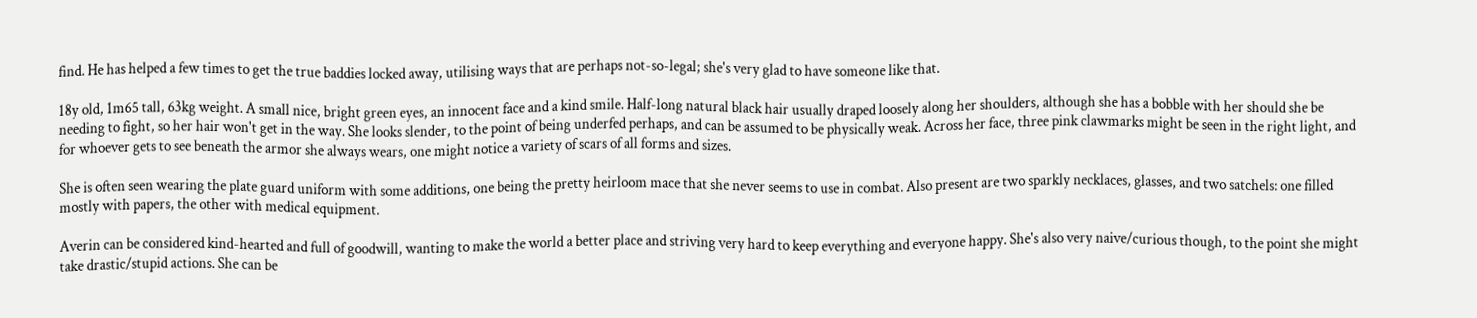find. He has helped a few times to get the true baddies locked away, utilising ways that are perhaps not-so-legal; she's very glad to have someone like that.

18y old, 1m65 tall, 63kg weight. A small nice, bright green eyes, an innocent face and a kind smile. Half-long natural black hair usually draped loosely along her shoulders, although she has a bobble with her should she be needing to fight, so her hair won't get in the way. She looks slender, to the point of being underfed perhaps, and can be assumed to be physically weak. Across her face, three pink clawmarks might be seen in the right light, and for whoever gets to see beneath the armor she always wears, one might notice a variety of scars of all forms and sizes.

She is often seen wearing the plate guard uniform with some additions, one being the pretty heirloom mace that she never seems to use in combat. Also present are two sparkly necklaces, glasses, and two satchels: one filled mostly with papers, the other with medical equipment.

Averin can be considered kind-hearted and full of goodwill, wanting to make the world a better place and striving very hard to keep everything and everyone happy. She's also very naive/curious though, to the point she might take drastic/stupid actions. She can be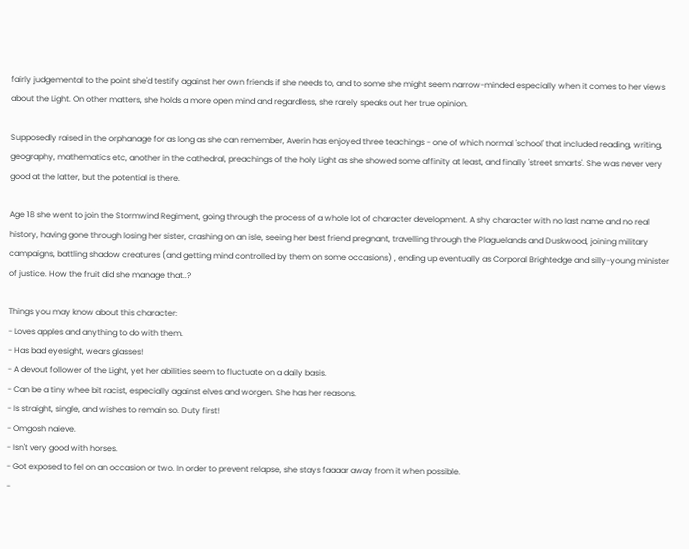fairly judgemental to the point she'd testify against her own friends if she needs to, and to some she might seem narrow-minded especially when it comes to her views about the Light. On other matters, she holds a more open mind and regardless, she rarely speaks out her true opinion.

Supposedly raised in the orphanage for as long as she can remember, Averin has enjoyed three teachings - one of which normal 'school' that included reading, writing, geography, mathematics etc, another in the cathedral, preachings of the holy Light as she showed some affinity at least, and finally 'street smarts'. She was never very good at the latter, but the potential is there.

Age 18 she went to join the Stormwind Regiment, going through the process of a whole lot of character development. A shy character with no last name and no real history, having gone through losing her sister, crashing on an isle, seeing her best friend pregnant, travelling through the Plaguelands and Duskwood, joining military campaigns, battling shadow creatures (and getting mind controlled by them on some occasions) , ending up eventually as Corporal Brightedge and silly-young minister of justice. How the fruit did she manage that..?

Things you may know about this character:
- Loves apples and anything to do with them.
- Has bad eyesight, wears glasses!
- A devout follower of the Light, yet her abilities seem to fluctuate on a daily basis.
- Can be a tiny whee bit racist, especially against elves and worgen. She has her reasons.
- Is straight, single, and wishes to remain so. Duty first!
- Omgosh naieve.
- Isn't very good with horses.
- Got exposed to fel on an occasion or two. In order to prevent relapse, she stays faaaar away from it when possible.
-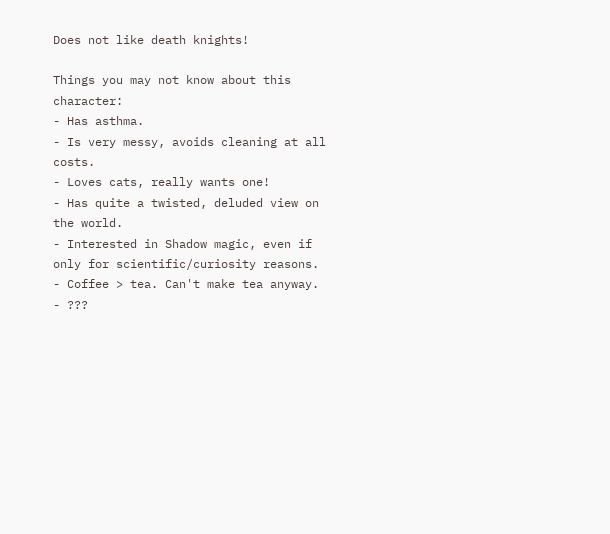Does not like death knights!

Things you may not know about this character:
- Has asthma.
- Is very messy, avoids cleaning at all costs.
- Loves cats, really wants one!
- Has quite a twisted, deluded view on the world.
- Interested in Shadow magic, even if only for scientific/curiosity reasons.
- Coffee > tea. Can't make tea anyway.
- ???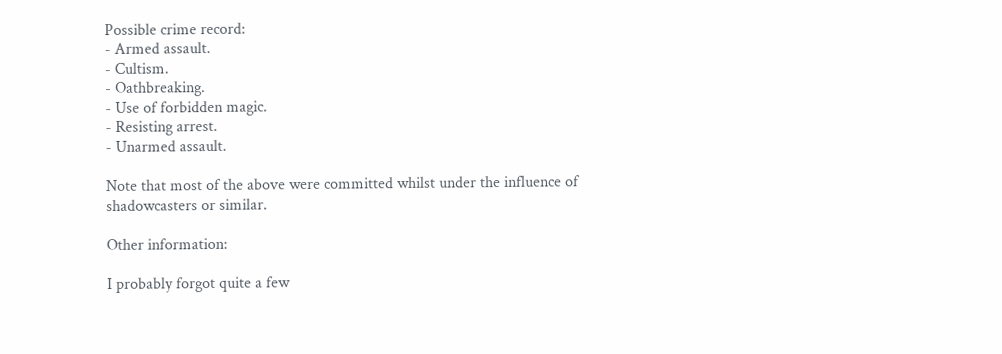Possible crime record:
- Armed assault.
- Cultism.
- Oathbreaking.
- Use of forbidden magic.
- Resisting arrest.
- Unarmed assault.

Note that most of the above were committed whilst under the influence of shadowcasters or similar.

Other information:

I probably forgot quite a few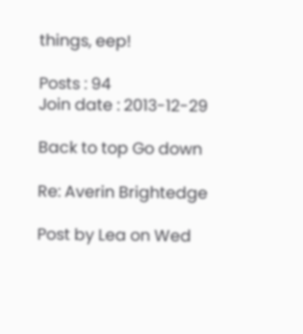things, eep!

Posts : 94
Join date : 2013-12-29

Back to top Go down

Re: Averin Brightedge

Post by Lea on Wed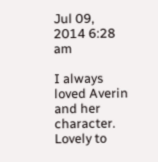Jul 09, 2014 6:28 am

I always loved Averin and her character. Lovely to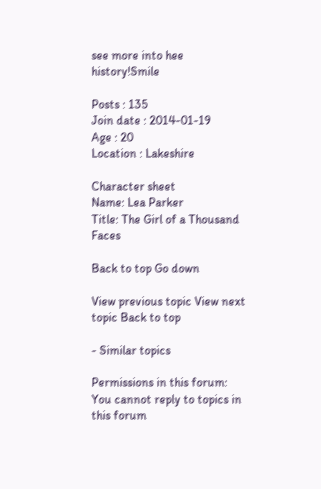see more into hee history!Smile

Posts : 135
Join date : 2014-01-19
Age : 20
Location : Lakeshire

Character sheet
Name: Lea Parker
Title: The Girl of a Thousand Faces

Back to top Go down

View previous topic View next topic Back to top

- Similar topics

Permissions in this forum:
You cannot reply to topics in this forum